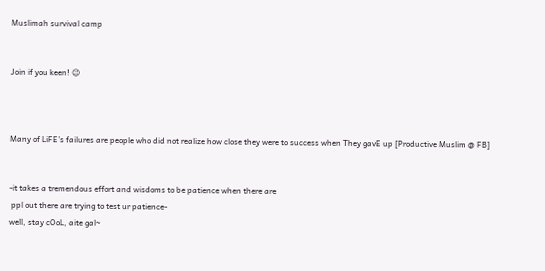Muslimah survival camp


Join if you keen! 😉



Many of LiFE’s failures are people who did not realize how close they were to success when They gavE up [Productive Muslim @ FB]


-it takes a tremendous effort and wisdoms to be patience when there are
 ppl out there are trying to test ur patience-
well, stay cOoL, aite gal~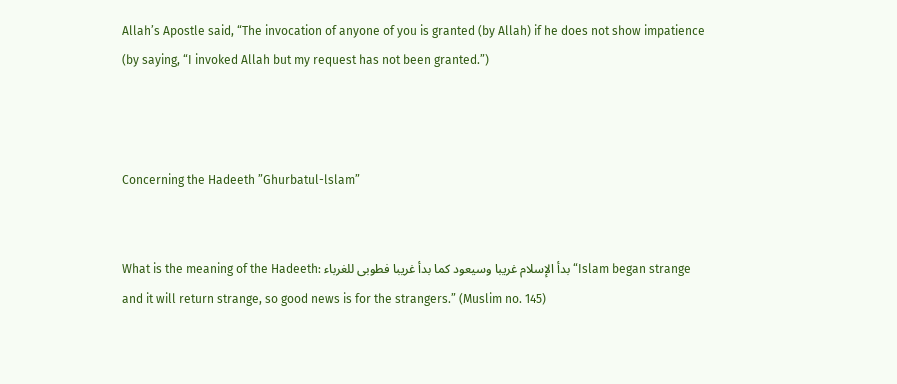Allah’s Apostle said, “The invocation of anyone of you is granted (by Allah) if he does not show impatience (by saying, “I invoked Allah but my request has not been granted.”)



Concerning the Hadeeth ”Ghurbatul-lslam”


What is the meaning of the Hadeeth: بدأ الإسلام غريبا وسيعود كما بدأ غريبا فطوبى للغرباء “Islam began strange and it will return strange, so good news is for the strangers.” (Muslim no. 145)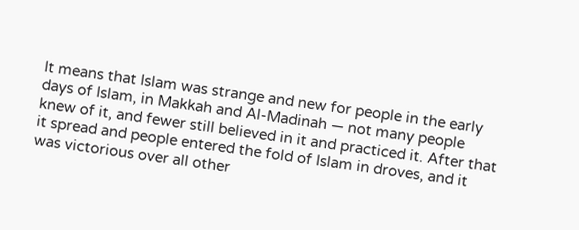It means that Islam was strange and new for people in the early days of Islam, in Makkah and Al-Madinah — not many people knew of it, and fewer still believed in it and practiced it. After that it spread and people entered the fold of Islam in droves, and it was victorious over all other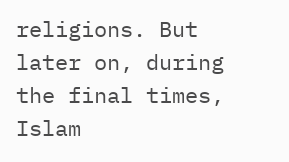religions. But later on, during the final times, Islam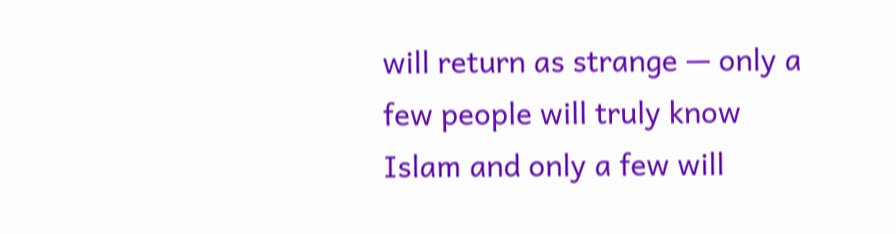will return as strange — only a few people will truly know Islam and only a few will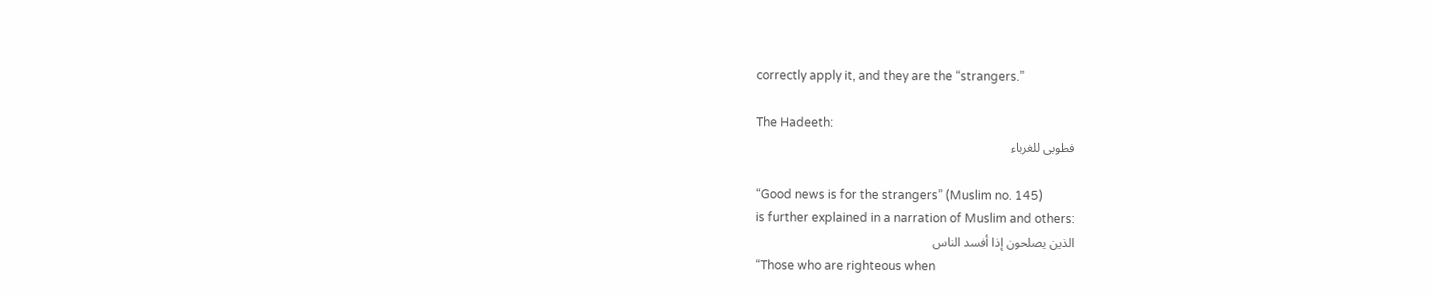correctly apply it, and they are the “strangers.”

The Hadeeth:
فطوبى للغرباء

“Good news is for the strangers” (Muslim no. 145)
is further explained in a narration of Muslim and others:
الذين يصلحون إذا أفسد الناس
“Those who are righteous when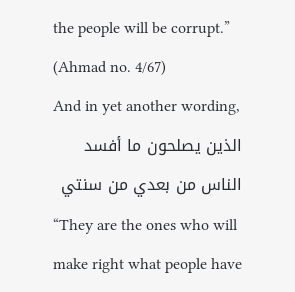the people will be corrupt.” (Ahmad no. 4/67)
And in yet another wording,
الذين يصلحون ما أفسد الناس من بعدي من سنتي
“They are the ones who will make right what people have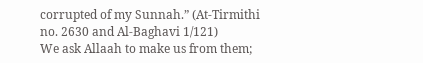corrupted of my Sunnah.” (At-Tirmithi no. 2630 and Al-Baghavi 1/121)
We ask Allaah to make us from them;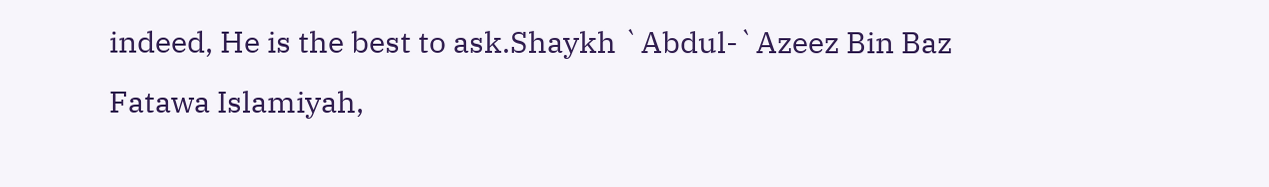indeed, He is the best to ask.Shaykh `Abdul-`Azeez Bin Baz
Fatawa Islamiyah,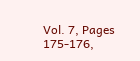Vol. 7, Pages 175-176,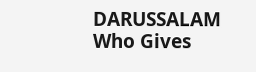DARUSSALAM Who Gives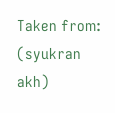Taken from: (syukran akh)